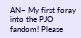AN~ My first foray into the PJO fandom! Please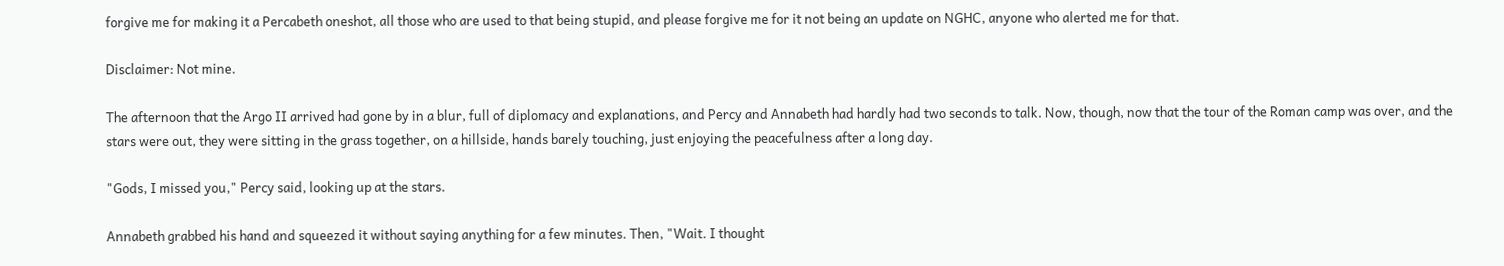forgive me for making it a Percabeth oneshot, all those who are used to that being stupid, and please forgive me for it not being an update on NGHC, anyone who alerted me for that.

Disclaimer: Not mine.

The afternoon that the Argo II arrived had gone by in a blur, full of diplomacy and explanations, and Percy and Annabeth had hardly had two seconds to talk. Now, though, now that the tour of the Roman camp was over, and the stars were out, they were sitting in the grass together, on a hillside, hands barely touching, just enjoying the peacefulness after a long day.

"Gods, I missed you," Percy said, looking up at the stars.

Annabeth grabbed his hand and squeezed it without saying anything for a few minutes. Then, "Wait. I thought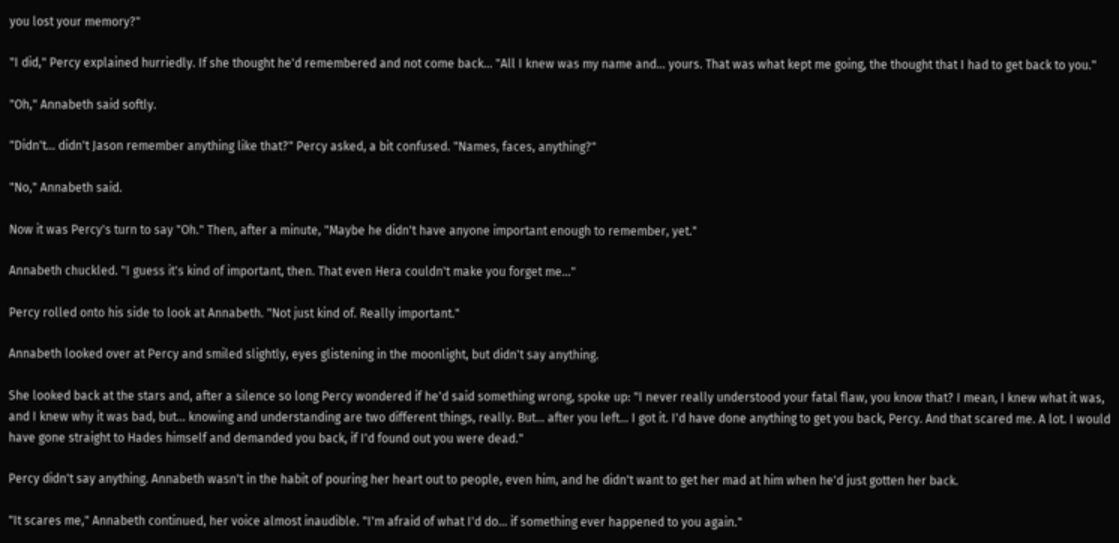you lost your memory?"

"I did," Percy explained hurriedly. If she thought he'd remembered and not come back... "All I knew was my name and... yours. That was what kept me going, the thought that I had to get back to you."

"Oh," Annabeth said softly.

"Didn't... didn't Jason remember anything like that?" Percy asked, a bit confused. "Names, faces, anything?"

"No," Annabeth said.

Now it was Percy's turn to say "Oh." Then, after a minute, "Maybe he didn't have anyone important enough to remember, yet."

Annabeth chuckled. "I guess it's kind of important, then. That even Hera couldn't make you forget me..."

Percy rolled onto his side to look at Annabeth. "Not just kind of. Really important."

Annabeth looked over at Percy and smiled slightly, eyes glistening in the moonlight, but didn't say anything.

She looked back at the stars and, after a silence so long Percy wondered if he'd said something wrong, spoke up: "I never really understood your fatal flaw, you know that? I mean, I knew what it was, and I knew why it was bad, but... knowing and understanding are two different things, really. But... after you left... I got it. I'd have done anything to get you back, Percy. And that scared me. A lot. I would have gone straight to Hades himself and demanded you back, if I'd found out you were dead."

Percy didn't say anything. Annabeth wasn't in the habit of pouring her heart out to people, even him, and he didn't want to get her mad at him when he'd just gotten her back.

"It scares me," Annabeth continued, her voice almost inaudible. "I'm afraid of what I'd do... if something ever happened to you again."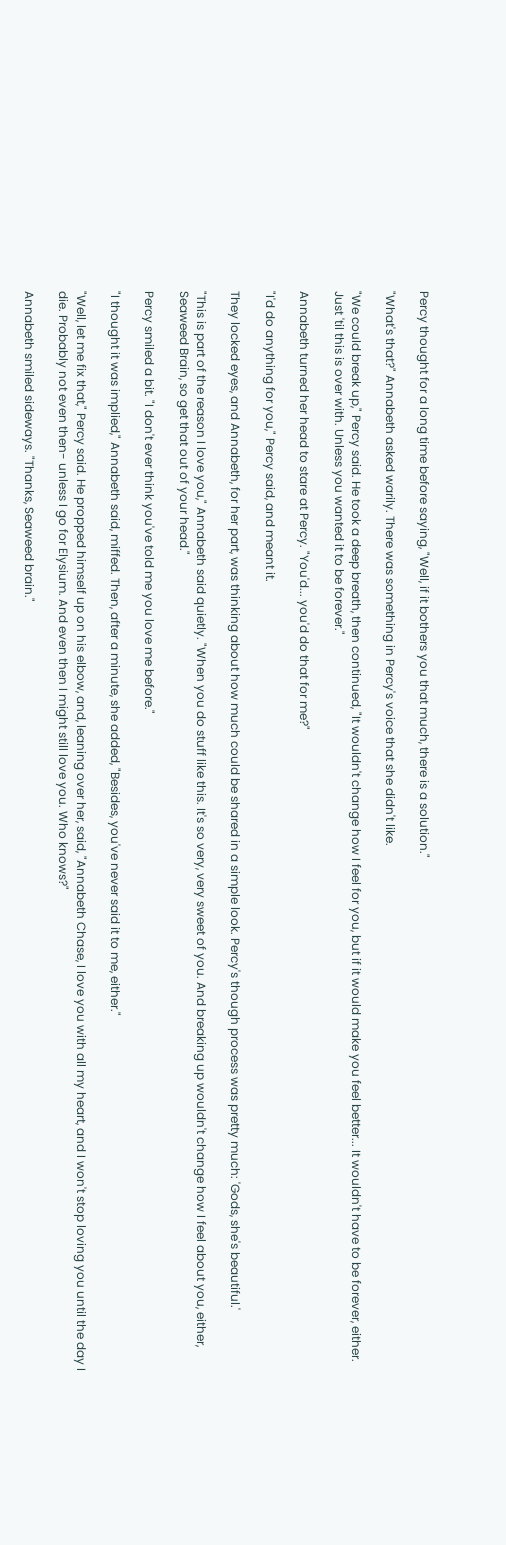Percy thought for a long time before saying, "Well, if it bothers you that much, there is a solution."

"What's that?" Annabeth asked warily. There was something in Percy's voice that she didn't like.

"We could break up," Percy said. He took a deep breath, then continued, "It wouldn't change how I feel for you, but if it would make you feel better... It wouldn't have to be forever, either. Just 'til this is over with. Unless you wanted it to be forever."

Annabeth turned her head to stare at Percy. "You'd... you'd do that for me?"

"I'd do anything for you," Percy said, and meant it.

They locked eyes, and Annabeth, for her part, was thinking about how much could be shared in a simple look. Percy's though process was pretty much: 'Gods, she's beautiful.'

"This is part of the reason I love you," Annabeth said quietly. "When you do stuff like this. It's so very, very sweet of you. And breaking up wouldn't change how I feel about you, either, Seaweed Brain, so get that out of your head."

Percy smiled a bit. "I don't ever think you've told me you love me before."

"I thought it was implied," Annabeth said, miffed. Then, after a minute, she added, "Besides, you've never said it to me, either."

"Well, let me fix that," Percy said. He propped himself up on his elbow, and, leaning over her, said, "Annabeth Chase, I love you with all my heart, and I won't stop loving you until the day I die. Probably not even then- unless I go for Elysium. And even then I might still love you. Who knows?"

Annabeth smiled sideways. "Thanks, Seaweed brain."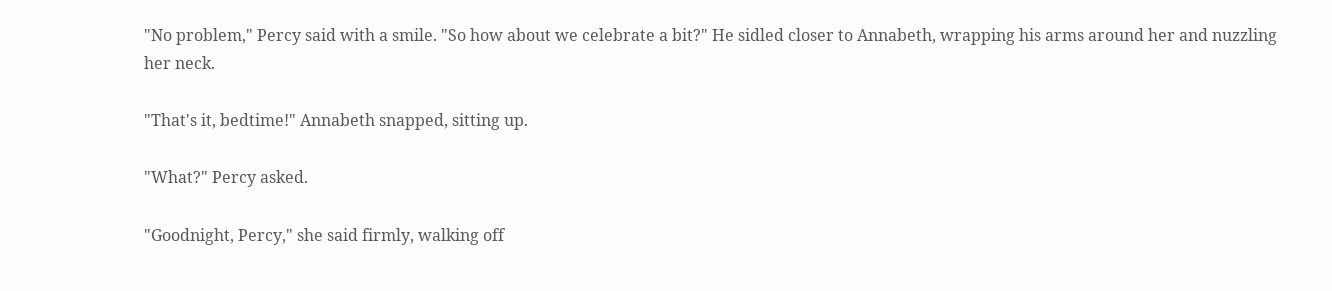"No problem," Percy said with a smile. "So how about we celebrate a bit?" He sidled closer to Annabeth, wrapping his arms around her and nuzzling her neck.

"That's it, bedtime!" Annabeth snapped, sitting up.

"What?" Percy asked.

"Goodnight, Percy," she said firmly, walking off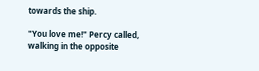towards the ship.

"You love me!" Percy called, walking in the opposite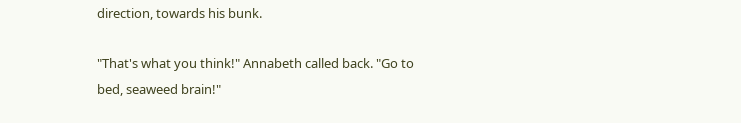direction, towards his bunk.

"That's what you think!" Annabeth called back. "Go to bed, seaweed brain!"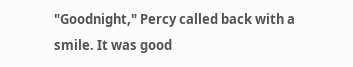"Goodnight," Percy called back with a smile. It was good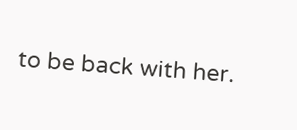to be back with her.